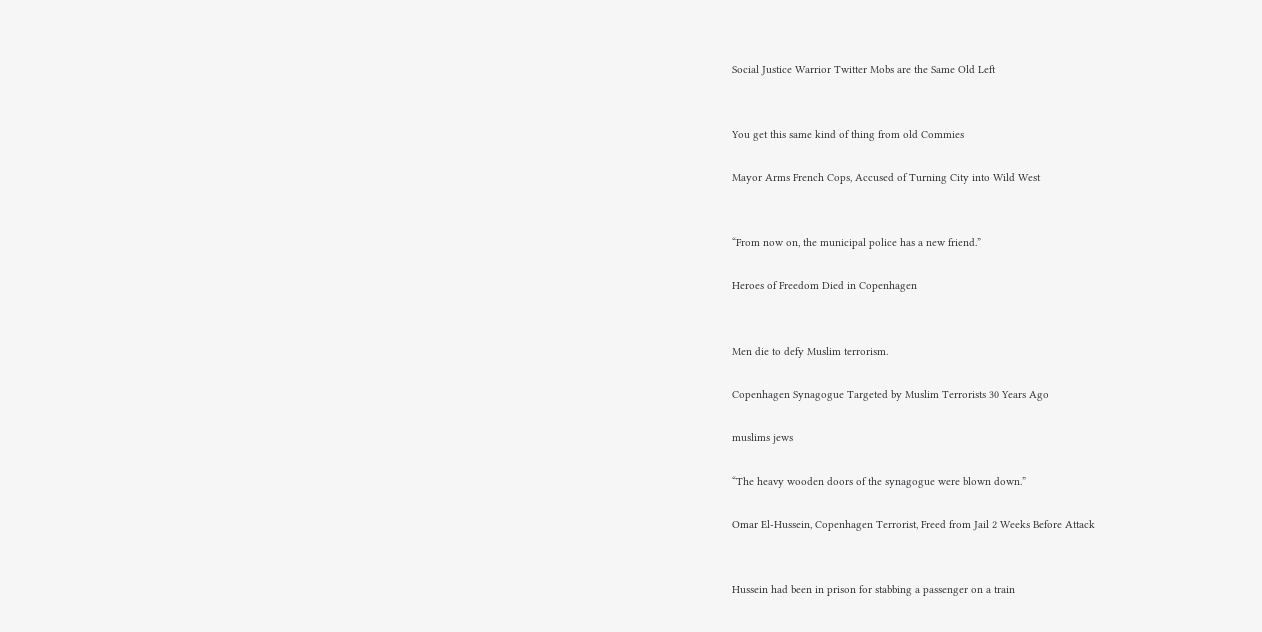Social Justice Warrior Twitter Mobs are the Same Old Left


You get this same kind of thing from old Commies

Mayor Arms French Cops, Accused of Turning City into Wild West


“From now on, the municipal police has a new friend.”

Heroes of Freedom Died in Copenhagen


Men die to defy Muslim terrorism.

Copenhagen Synagogue Targeted by Muslim Terrorists 30 Years Ago

muslims jews

“The heavy wooden doors of the synagogue were blown down.”

Omar El-Hussein, Copenhagen Terrorist, Freed from Jail 2 Weeks Before Attack


Hussein had been in prison for stabbing a passenger on a train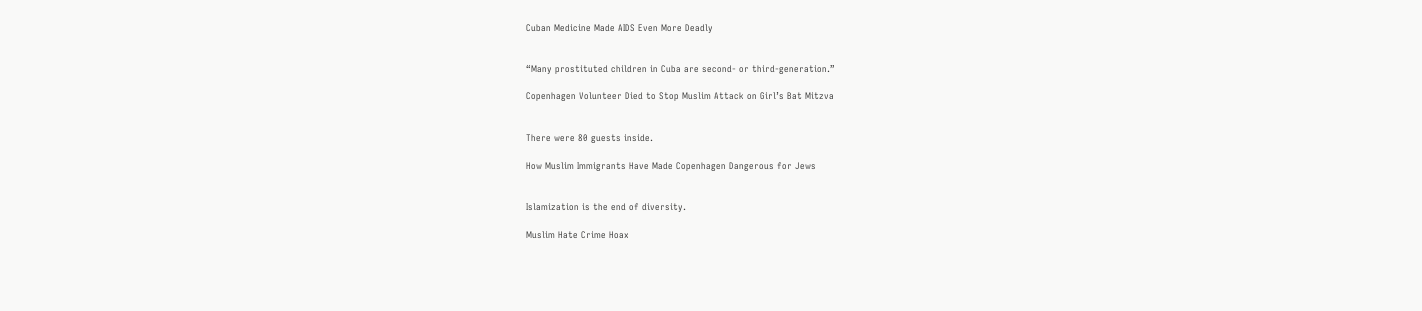Cuban Medicine Made AIDS Even More Deadly


“Many prostituted children in Cuba are second- or third-generation.”

Copenhagen Volunteer Died to Stop Muslim Attack on Girl’s Bat Mitzva


There were 80 guests inside.

How Muslim Immigrants Have Made Copenhagen Dangerous for Jews


Islamization is the end of diversity.

Muslim Hate Crime Hoax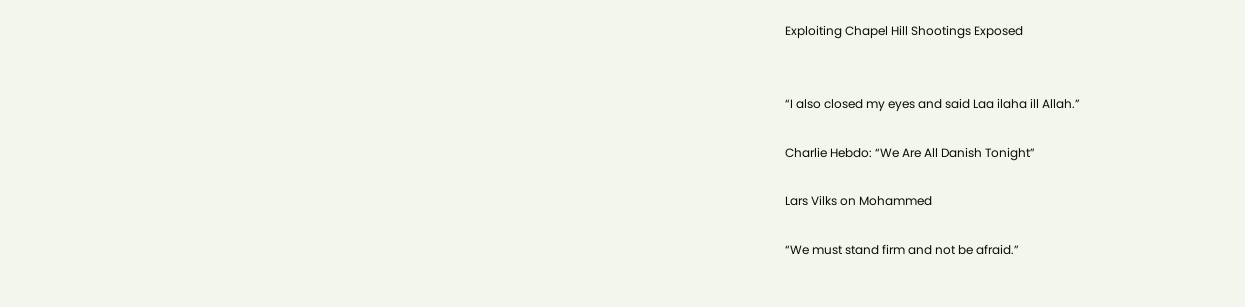Exploiting Chapel Hill Shootings Exposed


“I also closed my eyes and said Laa ilaha ill Allah.”

Charlie Hebdo: “We Are All Danish Tonight”

Lars Vilks on Mohammed

“We must stand firm and not be afraid.”